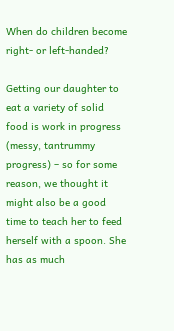When do children become right- or left-handed?

Getting our daughter to eat a variety of solid food is work in progress (messy, tantrummy progress) – so for some reason, we thought it might also be a good time to teach her to feed herself with a spoon. She has as much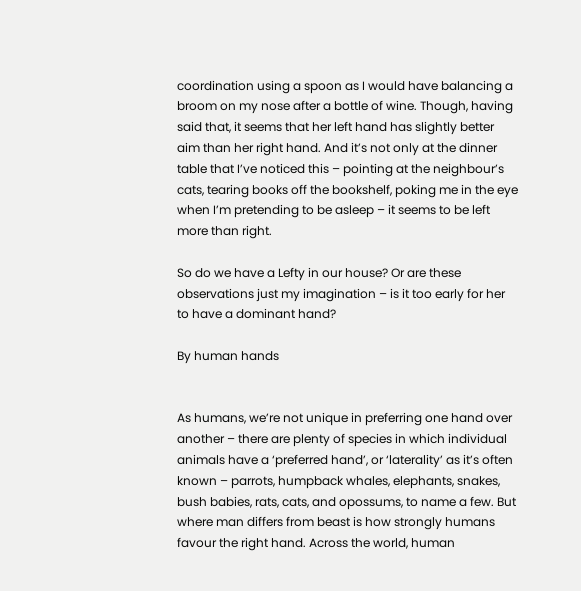coordination using a spoon as I would have balancing a broom on my nose after a bottle of wine. Though, having said that, it seems that her left hand has slightly better aim than her right hand. And it’s not only at the dinner table that I’ve noticed this – pointing at the neighbour’s cats, tearing books off the bookshelf, poking me in the eye when I’m pretending to be asleep – it seems to be left more than right.

So do we have a Lefty in our house? Or are these observations just my imagination – is it too early for her to have a dominant hand?

By human hands


As humans, we’re not unique in preferring one hand over another – there are plenty of species in which individual animals have a ‘preferred hand’, or ‘laterality’ as it’s often known – parrots, humpback whales, elephants, snakes, bush babies, rats, cats, and opossums, to name a few. But where man differs from beast is how strongly humans favour the right hand. Across the world, human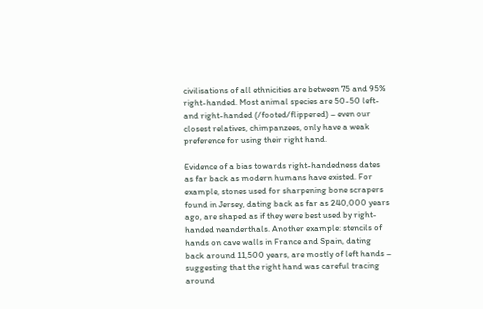civilisations of all ethnicities are between 75 and 95% right-handed. Most animal species are 50-50 left- and right-handed (/footed/flippered) – even our closest relatives, chimpanzees, only have a weak preference for using their right hand.

Evidence of a bias towards right-handedness dates as far back as modern humans have existed. For example, stones used for sharpening bone scrapers found in Jersey, dating back as far as 240,000 years ago, are shaped as if they were best used by right-handed neanderthals. Another example: stencils of hands on cave walls in France and Spain, dating back around 11,500 years, are mostly of left hands – suggesting that the right hand was careful tracing around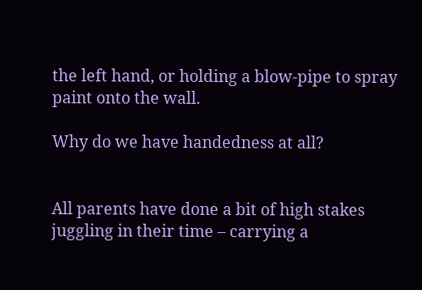the left hand, or holding a blow-pipe to spray paint onto the wall.

Why do we have handedness at all?


All parents have done a bit of high stakes juggling in their time – carrying a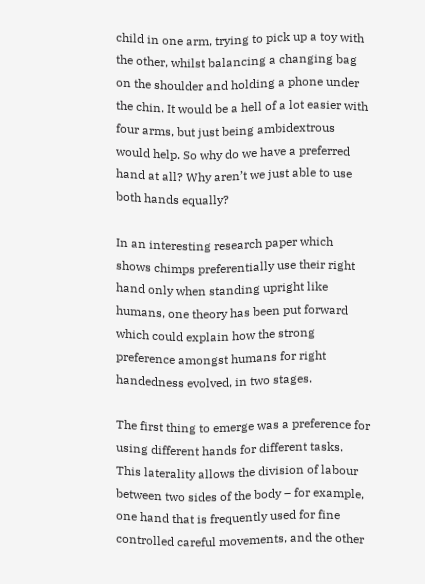child in one arm, trying to pick up a toy with the other, whilst balancing a changing bag on the shoulder and holding a phone under the chin. It would be a hell of a lot easier with four arms, but just being ambidextrous would help. So why do we have a preferred hand at all? Why aren’t we just able to use both hands equally?

In an interesting research paper which shows chimps preferentially use their right hand only when standing upright like humans, one theory has been put forward which could explain how the strong preference amongst humans for right handedness evolved, in two stages.

The first thing to emerge was a preference for using different hands for different tasks. This laterality allows the division of labour between two sides of the body – for example, one hand that is frequently used for fine controlled careful movements, and the other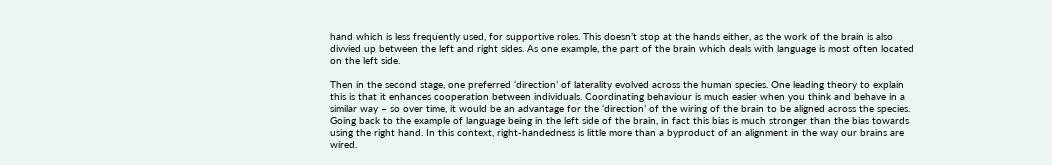hand which is less frequently used, for supportive roles. This doesn’t stop at the hands either, as the work of the brain is also divvied up between the left and right sides. As one example, the part of the brain which deals with language is most often located on the left side.

Then in the second stage, one preferred ‘direction’ of laterality evolved across the human species. One leading theory to explain this is that it enhances cooperation between individuals. Coordinating behaviour is much easier when you think and behave in a similar way – so over time, it would be an advantage for the ‘direction’ of the wiring of the brain to be aligned across the species. Going back to the example of language being in the left side of the brain, in fact this bias is much stronger than the bias towards using the right hand. In this context, right-handedness is little more than a byproduct of an alignment in the way our brains are wired.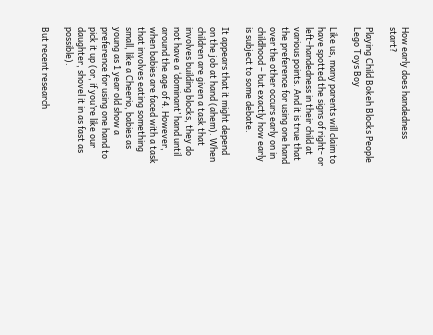How early does handedness start?

Playing Child Bokeh Blocks People Lego Toys Boy

Like us, many parents will claim to have spotted the signs of right- or left-handedness in their child at various points. And it is true that the preference for using one hand over the other occurs early on in childhood – but exactly how early is subject to some debate.

It appears that it might depend on the job at hand (ahem). When children are given a task that involves building blocks, they do not have a ‘dominant’ hand until around the age of 4. However, when babies are faced with a task that involves eating something small, like a Cheerio, babies as young as 1 year old show a preference for using one hand to pick it up (or, if you’re like our daughter, shovel it in as fast as possible).

But recent research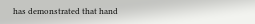has demonstrated that hand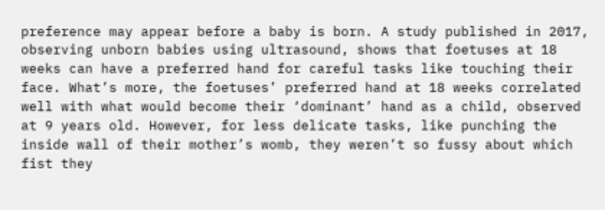preference may appear before a baby is born. A study published in 2017, observing unborn babies using ultrasound, shows that foetuses at 18 weeks can have a preferred hand for careful tasks like touching their face. What’s more, the foetuses’ preferred hand at 18 weeks correlated well with what would become their ‘dominant’ hand as a child, observed at 9 years old. However, for less delicate tasks, like punching the inside wall of their mother’s womb, they weren’t so fussy about which fist they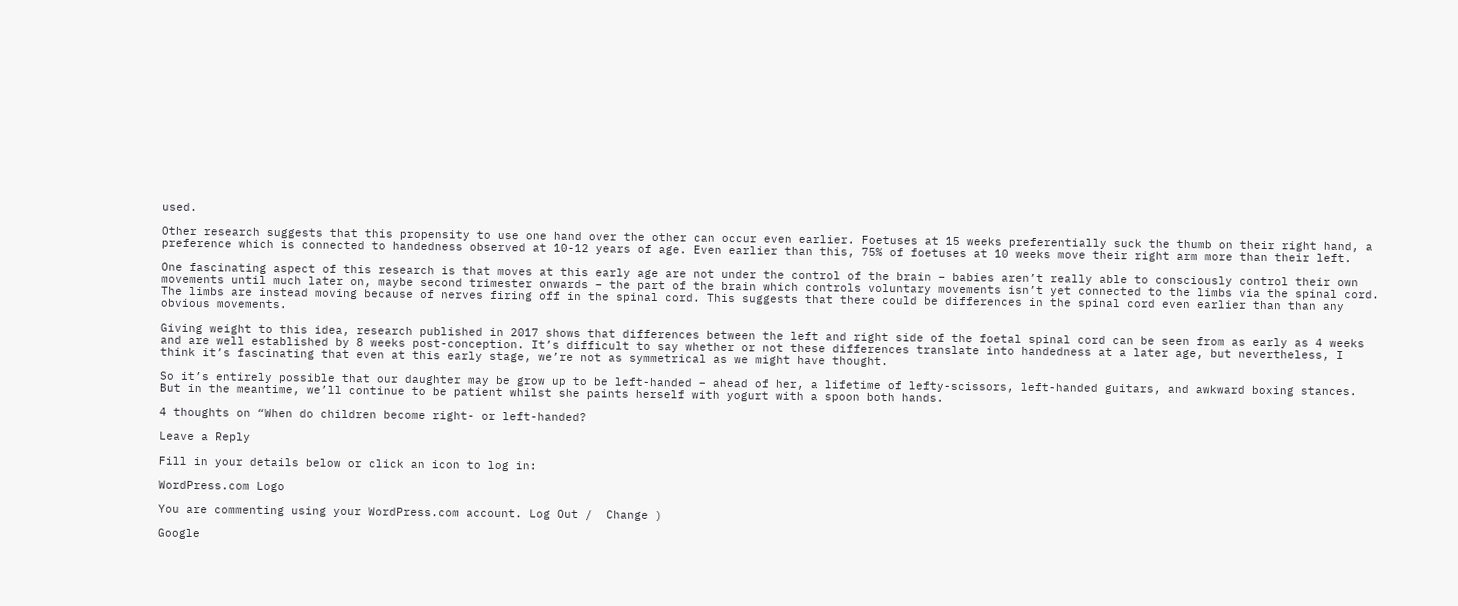used.

Other research suggests that this propensity to use one hand over the other can occur even earlier. Foetuses at 15 weeks preferentially suck the thumb on their right hand, a preference which is connected to handedness observed at 10-12 years of age. Even earlier than this, 75% of foetuses at 10 weeks move their right arm more than their left.

One fascinating aspect of this research is that moves at this early age are not under the control of the brain – babies aren’t really able to consciously control their own movements until much later on, maybe second trimester onwards – the part of the brain which controls voluntary movements isn’t yet connected to the limbs via the spinal cord. The limbs are instead moving because of nerves firing off in the spinal cord. This suggests that there could be differences in the spinal cord even earlier than than any obvious movements.

Giving weight to this idea, research published in 2017 shows that differences between the left and right side of the foetal spinal cord can be seen from as early as 4 weeks and are well established by 8 weeks post-conception. It’s difficult to say whether or not these differences translate into handedness at a later age, but nevertheless, I think it’s fascinating that even at this early stage, we’re not as symmetrical as we might have thought.

So it’s entirely possible that our daughter may be grow up to be left-handed – ahead of her, a lifetime of lefty-scissors, left-handed guitars, and awkward boxing stances. But in the meantime, we’ll continue to be patient whilst she paints herself with yogurt with a spoon both hands.

4 thoughts on “When do children become right- or left-handed?

Leave a Reply

Fill in your details below or click an icon to log in:

WordPress.com Logo

You are commenting using your WordPress.com account. Log Out /  Change )

Google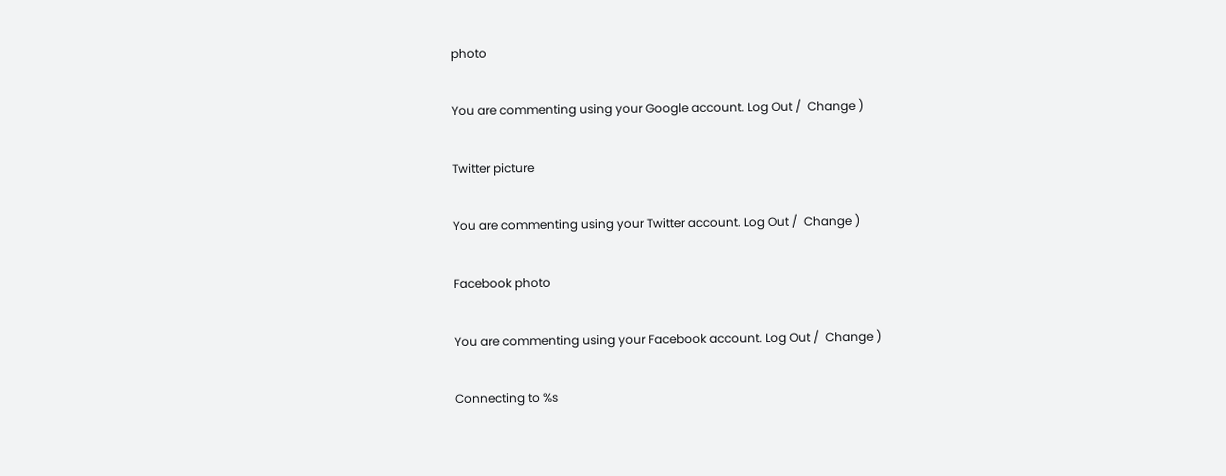photo

You are commenting using your Google account. Log Out /  Change )

Twitter picture

You are commenting using your Twitter account. Log Out /  Change )

Facebook photo

You are commenting using your Facebook account. Log Out /  Change )

Connecting to %s